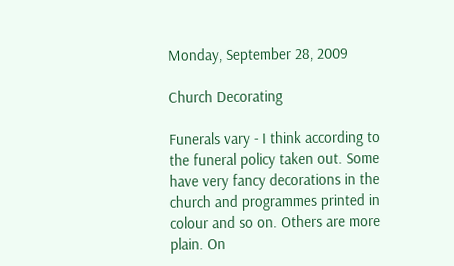Monday, September 28, 2009

Church Decorating

Funerals vary - I think according to the funeral policy taken out. Some have very fancy decorations in the church and programmes printed in colour and so on. Others are more plain. On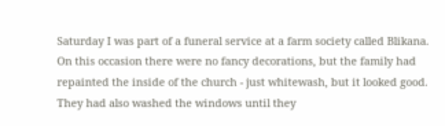Saturday I was part of a funeral service at a farm society called Blikana. On this occasion there were no fancy decorations, but the family had repainted the inside of the church - just whitewash, but it looked good. They had also washed the windows until they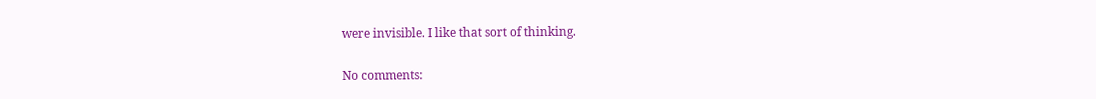were invisible. I like that sort of thinking.

No comments: